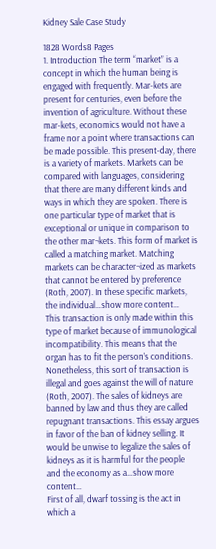Kidney Sale Case Study

1828 Words8 Pages
1. Introduction The term “market” is a concept in which the human being is engaged with frequently. Mar-kets are present for centuries, even before the invention of agriculture. Without these mar-kets, economics would not have a frame nor a point where transactions can be made possible. This present-day, there is a variety of markets. Markets can be compared with languages, considering that there are many different kinds and ways in which they are spoken. There is one particular type of market that is exceptional or unique in comparison to the other mar¬kets. This form of market is called a matching market. Matching markets can be character¬ized as markets that cannot be entered by preference (Roth, 2007). In these specific markets, the individual…show more content…
This transaction is only made within this type of market because of immunological incompatibility. This means that the organ has to fit the person’s conditions. Nonetheless, this sort of transaction is illegal and goes against the will of nature (Roth, 2007). The sales of kidneys are banned by law and thus they are called repugnant transactions. This essay argues in favor of the ban of kidney selling. It would be unwise to legalize the sales of kidneys as it is harmful for the people and the economy as a…show more content…
First of all, dwarf tossing is the act in which a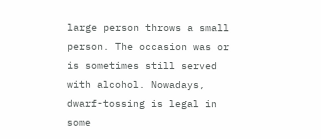large person throws a small person. The occasion was or is sometimes still served with alcohol. Nowadays, dwarf-tossing is legal in some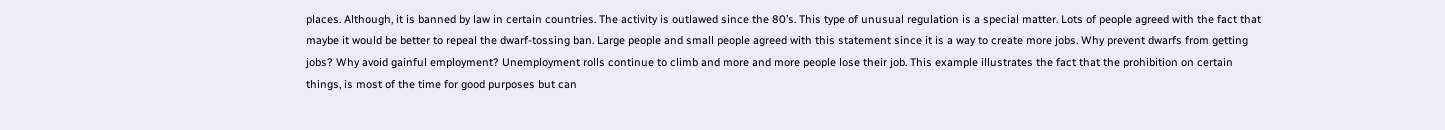places. Although, it is banned by law in certain countries. The activity is outlawed since the 80’s. This type of unusual regulation is a special matter. Lots of people agreed with the fact that maybe it would be better to repeal the dwarf-tossing ban. Large people and small people agreed with this statement since it is a way to create more jobs. Why prevent dwarfs from getting jobs? Why avoid gainful employment? Unemployment rolls continue to climb and more and more people lose their job. This example illustrates the fact that the prohibition on certain things, is most of the time for good purposes but can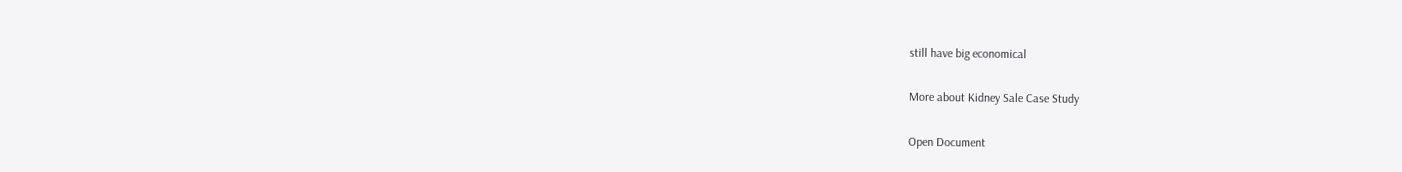still have big economical

More about Kidney Sale Case Study

Open Document